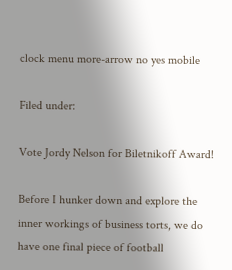clock menu more-arrow no yes mobile

Filed under:

Vote Jordy Nelson for Biletnikoff Award!

Before I hunker down and explore the inner workings of business torts, we do have one final piece of football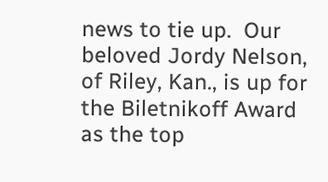news to tie up.  Our beloved Jordy Nelson, of Riley, Kan., is up for the Biletnikoff Award as the top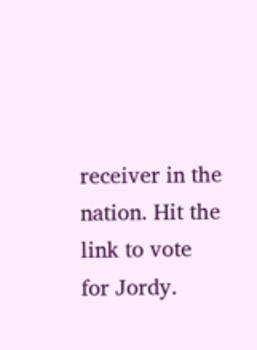receiver in the nation. Hit the link to vote for Jordy.